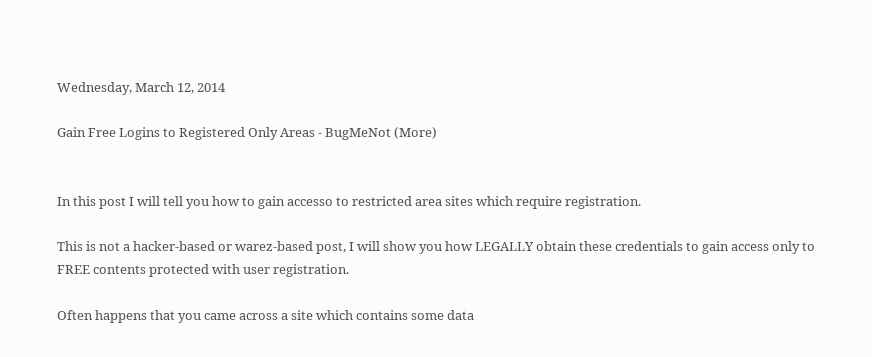Wednesday, March 12, 2014

Gain Free Logins to Registered Only Areas - BugMeNot (More)


In this post I will tell you how to gain accesso to restricted area sites which require registration.

This is not a hacker-based or warez-based post, I will show you how LEGALLY obtain these credentials to gain access only to FREE contents protected with user registration.

Often happens that you came across a site which contains some data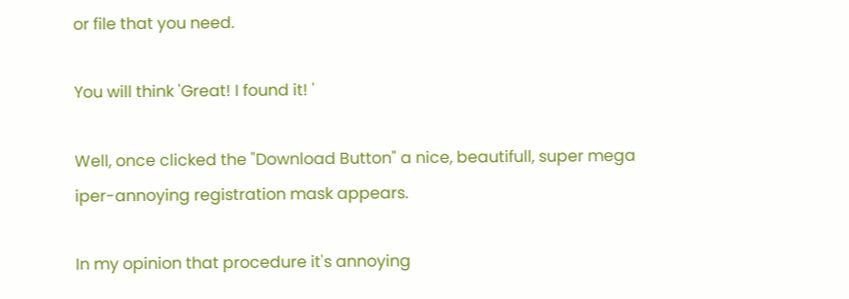or file that you need.

You will think 'Great! I found it! '

Well, once clicked the "Download Button" a nice, beautifull, super mega iper-annoying registration mask appears.

In my opinion that procedure it's annoying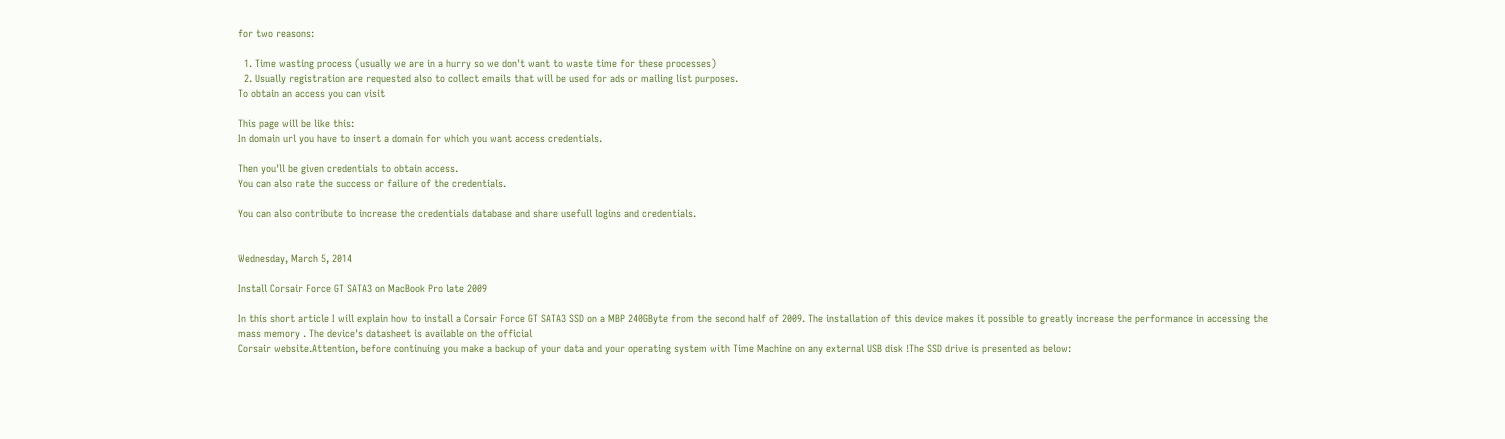for two reasons:

  1. Time wasting process (usually we are in a hurry so we don't want to waste time for these processes)
  2. Usually registration are requested also to collect emails that will be used for ads or mailing list purposes.
To obtain an access you can visit

This page will be like this:
In domain url you have to insert a domain for which you want access credentials.

Then you'll be given credentials to obtain access.
You can also rate the success or failure of the credentials.

You can also contribute to increase the credentials database and share usefull logins and credentials.


Wednesday, March 5, 2014

Install Corsair Force GT SATA3 on MacBook Pro late 2009

In this short article I will explain how to install a Corsair Force GT SATA3 SSD on a MBP 240GByte from the second half of 2009. The installation of this device makes it possible to greatly increase the performance in accessing the mass memory . The device's datasheet is available on the official
Corsair website.Attention, before continuing you make a backup of your data and your operating system with Time Machine on any external USB disk !The SSD drive is presented as below: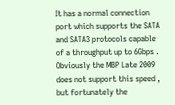It has a normal connection port which supports the SATA and SATA3 protocols capable of a throughput up to 6Gbps . Obviously the MBP Late 2009 does not support this speed , but fortunately the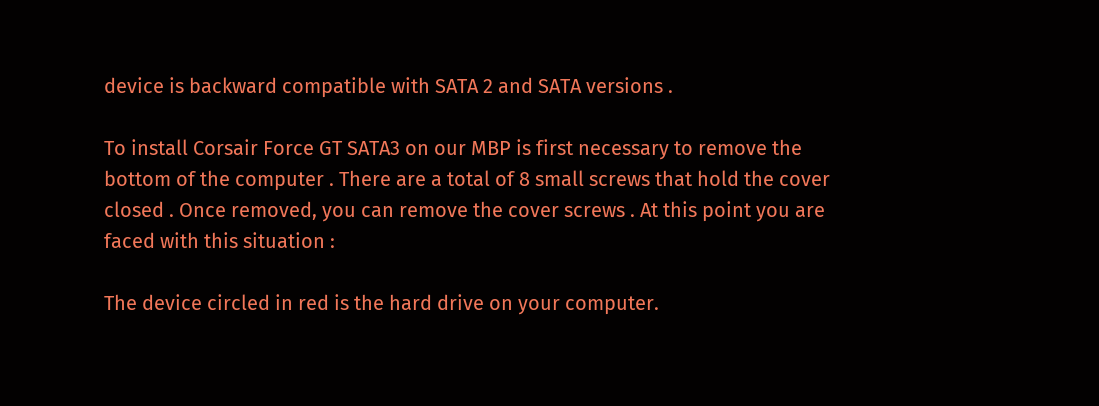device is backward compatible with SATA 2 and SATA versions .

To install Corsair Force GT SATA3 on our MBP is first necessary to remove the bottom of the computer . There are a total of 8 small screws that hold the cover closed . Once removed, you can remove the cover screws . At this point you are faced with this situation :

The device circled in red is the hard drive on your computer.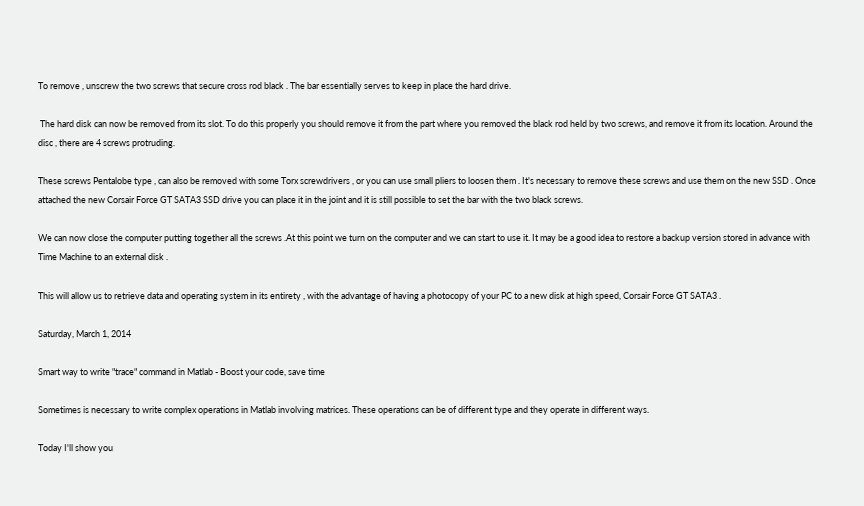To remove , unscrew the two screws that secure cross rod black . The bar essentially serves to keep in place the hard drive.

 The hard disk can now be removed from its slot. To do this properly you should remove it from the part where you removed the black rod held by two screws, and remove it from its location. Around the disc , there are 4 screws protruding.

These screws Pentalobe type , can also be removed with some Torx screwdrivers , or you can use small pliers to loosen them . It's necessary to remove these screws and use them on the new SSD . Once attached the new Corsair Force GT SATA3 SSD drive you can place it in the joint and it is still possible to set the bar with the two black screws.

We can now close the computer putting together all the screws .At this point we turn on the computer and we can start to use it. It may be a good idea to restore a backup version stored in advance with Time Machine to an external disk .

This will allow us to retrieve data and operating system in its entirety , with the advantage of having a photocopy of your PC to a new disk at high speed, Corsair Force GT SATA3 .

Saturday, March 1, 2014

Smart way to write "trace" command in Matlab - Boost your code, save time

Sometimes is necessary to write complex operations in Matlab involving matrices. These operations can be of different type and they operate in different ways.

Today I'll show you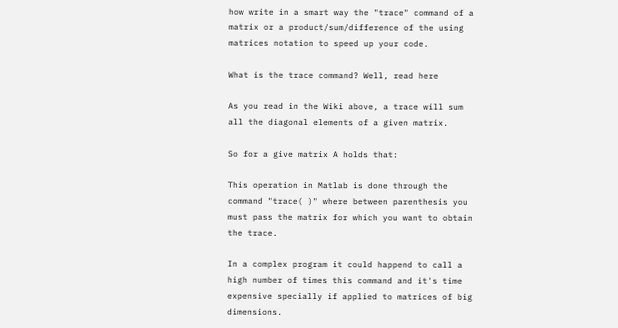how write in a smart way the "trace" command of a matrix or a product/sum/difference of the using matrices notation to speed up your code.

What is the trace command? Well, read here

As you read in the Wiki above, a trace will sum all the diagonal elements of a given matrix.

So for a give matrix A holds that:

This operation in Matlab is done through the command "trace( )" where between parenthesis you must pass the matrix for which you want to obtain the trace.

In a complex program it could happend to call a high number of times this command and it's time expensive specially if applied to matrices of big dimensions.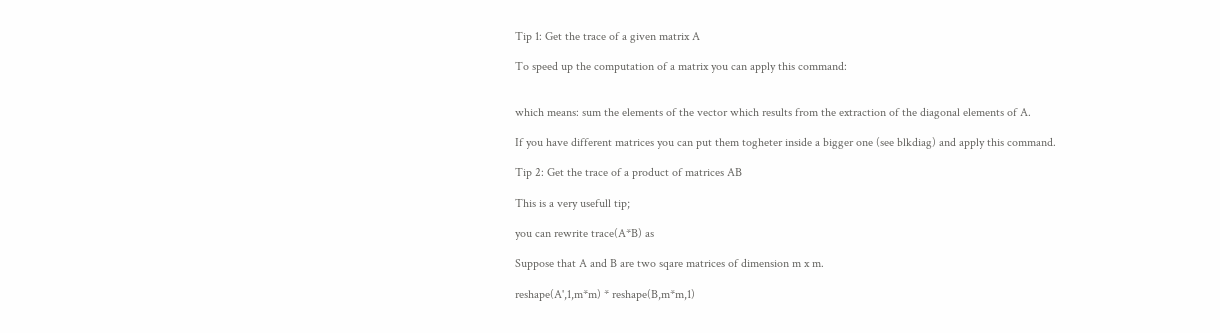Tip 1: Get the trace of a given matrix A

To speed up the computation of a matrix you can apply this command:


which means: sum the elements of the vector which results from the extraction of the diagonal elements of A.

If you have different matrices you can put them togheter inside a bigger one (see blkdiag) and apply this command.

Tip 2: Get the trace of a product of matrices AB

This is a very usefull tip;

you can rewrite trace(A*B) as

Suppose that A and B are two sqare matrices of dimension m x m.

reshape(A',1,m*m) * reshape(B,m*m,1)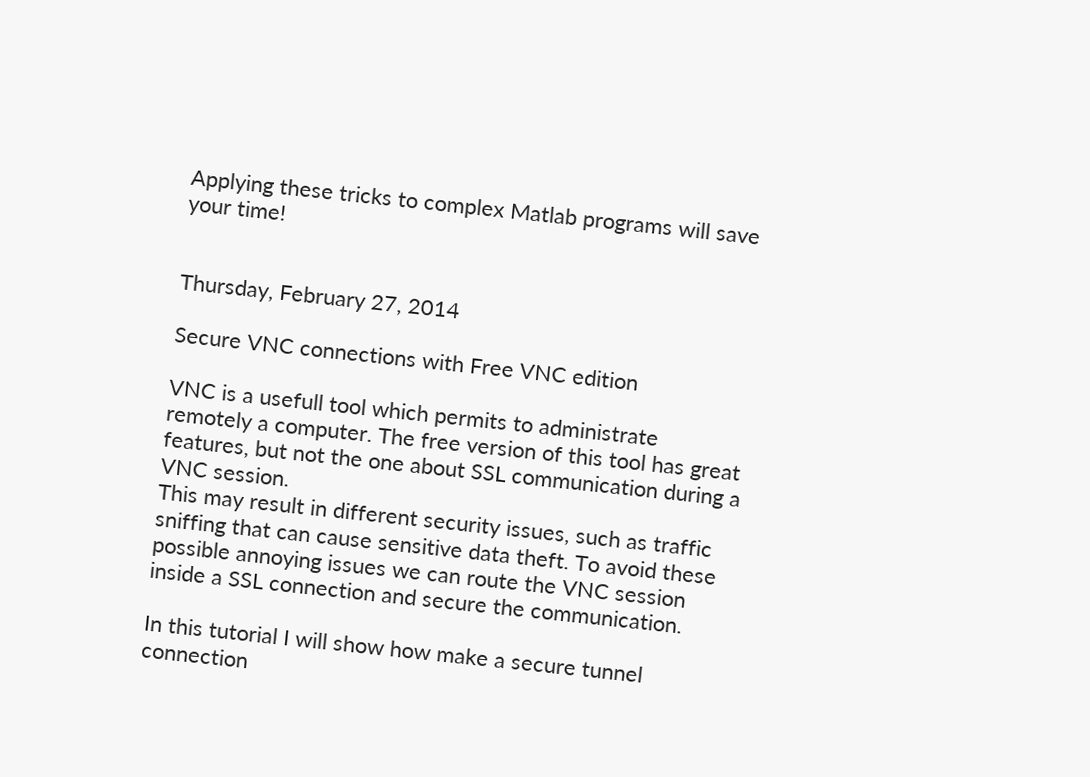Applying these tricks to complex Matlab programs will save your time!


Thursday, February 27, 2014

Secure VNC connections with Free VNC edition

VNC is a usefull tool which permits to administrate remotely a computer. The free version of this tool has great features, but not the one about SSL communication during a VNC session.
This may result in different security issues, such as traffic sniffing that can cause sensitive data theft. To avoid these possible annoying issues we can route the VNC session inside a SSL connection and secure the communication.

In this tutorial I will show how make a secure tunnel connection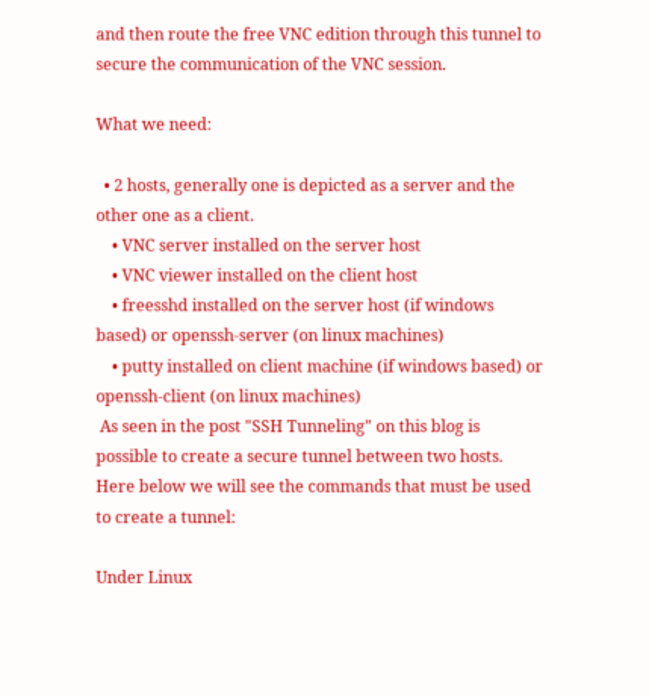and then route the free VNC edition through this tunnel to secure the communication of the VNC session.

What we need:

  • 2 hosts, generally one is depicted as a server and the other one as a client.
    • VNC server installed on the server host
    • VNC viewer installed on the client host
    • freesshd installed on the server host (if windows based) or openssh-server (on linux machines)
    • putty installed on client machine (if windows based) or openssh-client (on linux machines)
 As seen in the post "SSH Tunneling" on this blog is possible to create a secure tunnel between two hosts. Here below we will see the commands that must be used to create a tunnel:

Under Linux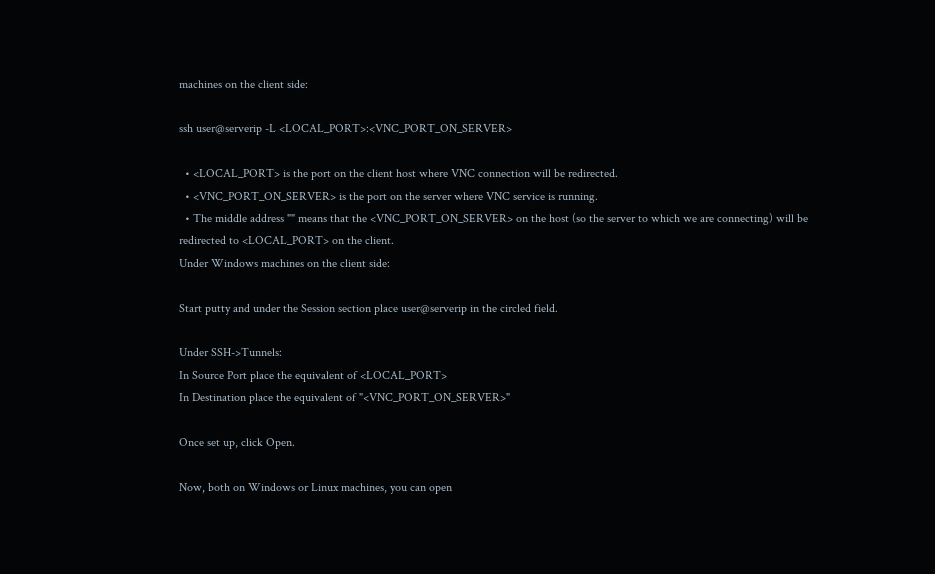machines on the client side:

ssh user@serverip -L <LOCAL_PORT>:<VNC_PORT_ON_SERVER>

  • <LOCAL_PORT> is the port on the client host where VNC connection will be redirected.
  • <VNC_PORT_ON_SERVER> is the port on the server where VNC service is running.
  • The middle address "" means that the <VNC_PORT_ON_SERVER> on the host (so the server to which we are connecting) will be redirected to <LOCAL_PORT> on the client.
Under Windows machines on the client side:

Start putty and under the Session section place user@serverip in the circled field.

Under SSH->Tunnels:
In Source Port place the equivalent of <LOCAL_PORT>
In Destination place the equivalent of "<VNC_PORT_ON_SERVER>"

Once set up, click Open.

Now, both on Windows or Linux machines, you can open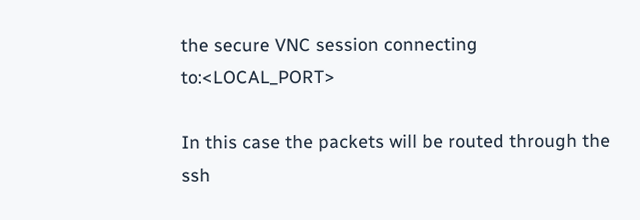the secure VNC session connecting to:<LOCAL_PORT>

In this case the packets will be routed through the ssh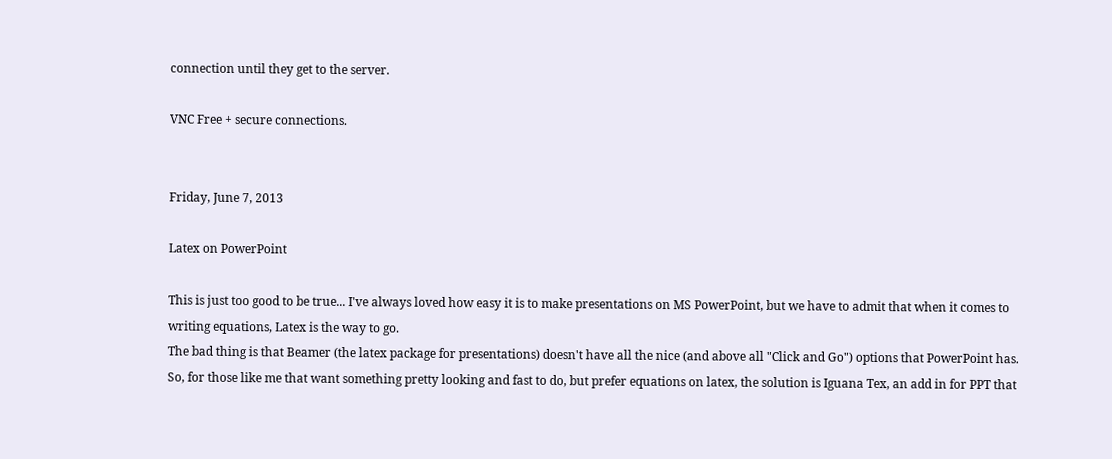connection until they get to the server.

VNC Free + secure connections.


Friday, June 7, 2013

Latex on PowerPoint

This is just too good to be true... I've always loved how easy it is to make presentations on MS PowerPoint, but we have to admit that when it comes to writing equations, Latex is the way to go.
The bad thing is that Beamer (the latex package for presentations) doesn't have all the nice (and above all "Click and Go") options that PowerPoint has. So, for those like me that want something pretty looking and fast to do, but prefer equations on latex, the solution is Iguana Tex, an add in for PPT that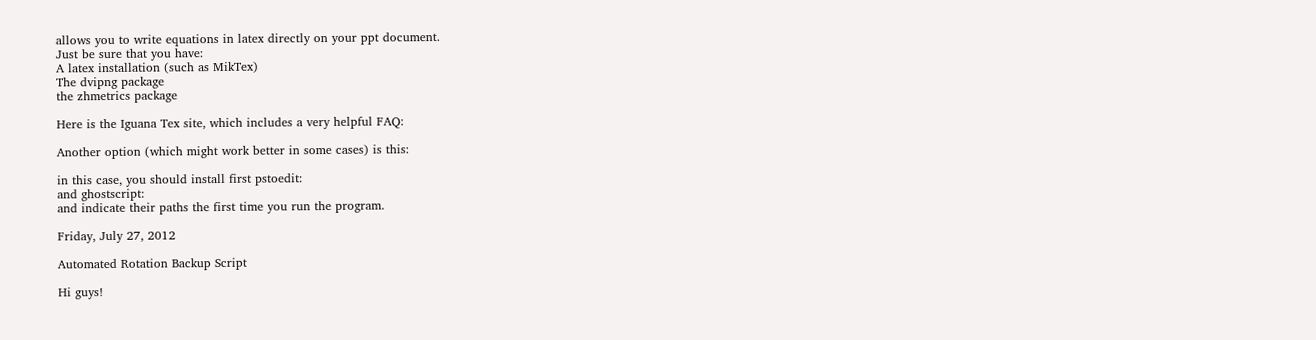allows you to write equations in latex directly on your ppt document.
Just be sure that you have:
A latex installation (such as MikTex)
The dvipng package
the zhmetrics package

Here is the Iguana Tex site, which includes a very helpful FAQ:

Another option (which might work better in some cases) is this:

in this case, you should install first pstoedit:
and ghostscript:
and indicate their paths the first time you run the program.

Friday, July 27, 2012

Automated Rotation Backup Script

Hi guys!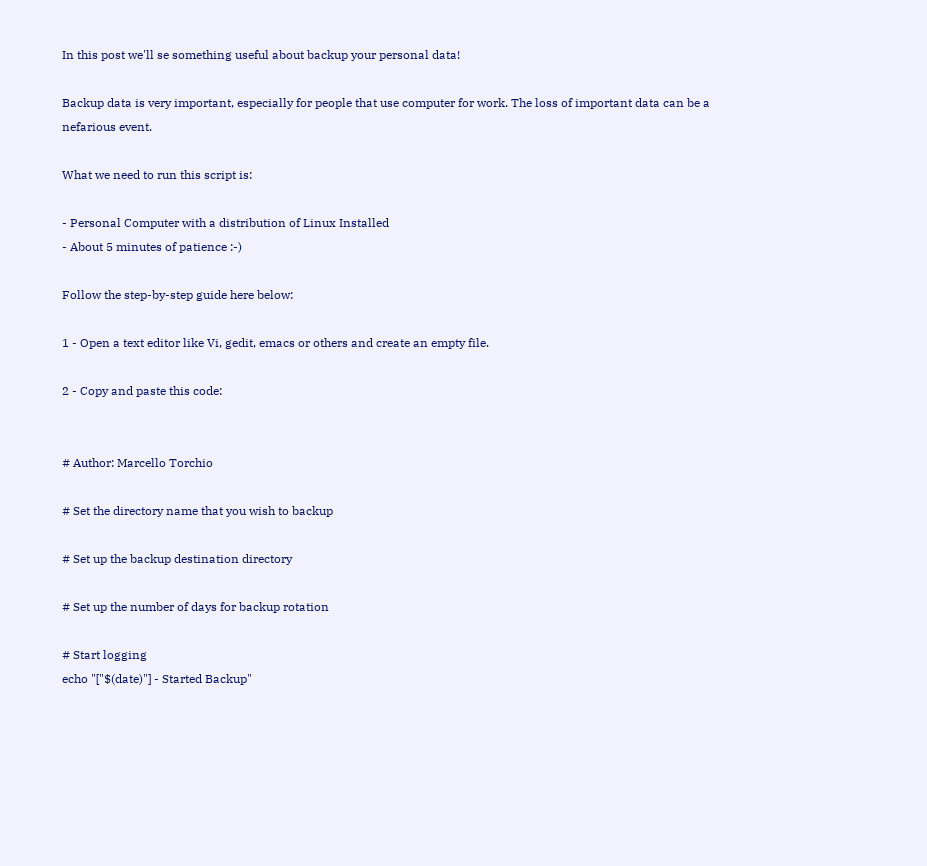In this post we'll se something useful about backup your personal data!

Backup data is very important, especially for people that use computer for work. The loss of important data can be a nefarious event.

What we need to run this script is:

- Personal Computer with a distribution of Linux Installed
- About 5 minutes of patience :-)

Follow the step-by-step guide here below:

1 - Open a text editor like Vi, gedit, emacs or others and create an empty file.

2 - Copy and paste this code:


# Author: Marcello Torchio

# Set the directory name that you wish to backup

# Set up the backup destination directory

# Set up the number of days for backup rotation

# Start logging
echo "["$(date)"] - Started Backup"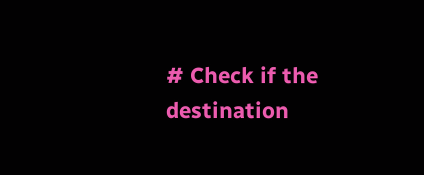# Check if the destination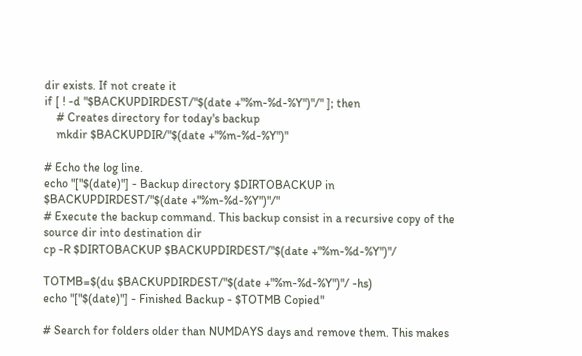dir exists. If not create it
if [ ! -d "$BACKUPDIRDEST/"$(date +"%m-%d-%Y")"/" ]; then
    # Creates directory for today's backup
    mkdir $BACKUPDIR/"$(date +"%m-%d-%Y")"

# Echo the log line.
echo "["$(date)"] - Backup directory $DIRTOBACKUP in $BACKUPDIRDEST/"$(date +"%m-%d-%Y")"/"
# Execute the backup command. This backup consist in a recursive copy of the source dir into destination dir
cp -R $DIRTOBACKUP $BACKUPDIRDEST/"$(date +"%m-%d-%Y")"/

TOTMB=$(du $BACKUPDIRDEST/"$(date +"%m-%d-%Y")"/ -hs)
echo "["$(date)"] - Finished Backup - $TOTMB Copied"

# Search for folders older than NUMDAYS days and remove them. This makes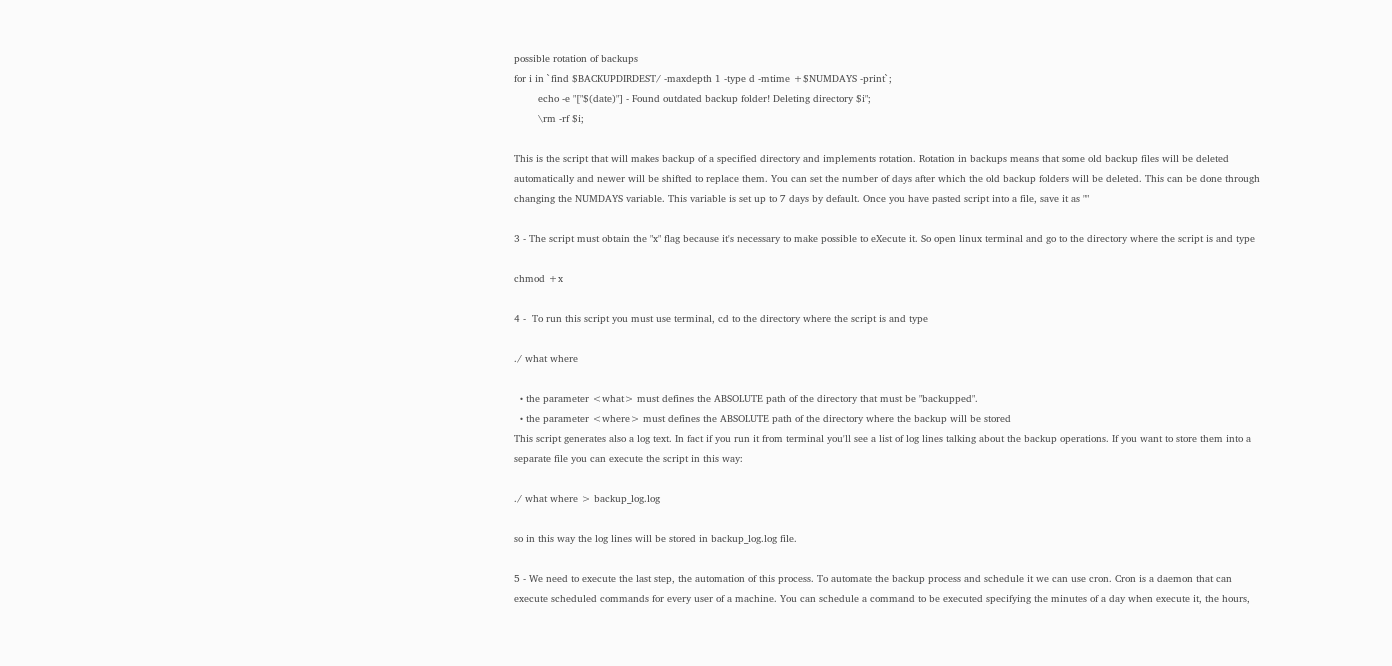possible rotation of backups
for i in `find $BACKUPDIRDEST/ -maxdepth 1 -type d -mtime +$NUMDAYS -print`;
        echo -e "["$(date)"] - Found outdated backup folder! Deleting directory $i";
        \rm -rf $i;

This is the script that will makes backup of a specified directory and implements rotation. Rotation in backups means that some old backup files will be deleted automatically and newer will be shifted to replace them. You can set the number of days after which the old backup folders will be deleted. This can be done through changing the NUMDAYS variable. This variable is set up to 7 days by default. Once you have pasted script into a file, save it as ""

3 - The script must obtain the "x" flag because it's necessary to make possible to eXecute it. So open linux terminal and go to the directory where the script is and type

chmod +x

4 -  To run this script you must use terminal, cd to the directory where the script is and type

./ what where

  • the parameter <what> must defines the ABSOLUTE path of the directory that must be "backupped".
  • the parameter <where> must defines the ABSOLUTE path of the directory where the backup will be stored
This script generates also a log text. In fact if you run it from terminal you'll see a list of log lines talking about the backup operations. If you want to store them into a separate file you can execute the script in this way:

./ what where > backup_log.log

so in this way the log lines will be stored in backup_log.log file.

5 - We need to execute the last step, the automation of this process. To automate the backup process and schedule it we can use cron. Cron is a daemon that can execute scheduled commands for every user of a machine. You can schedule a command to be executed specifying the minutes of a day when execute it, the hours,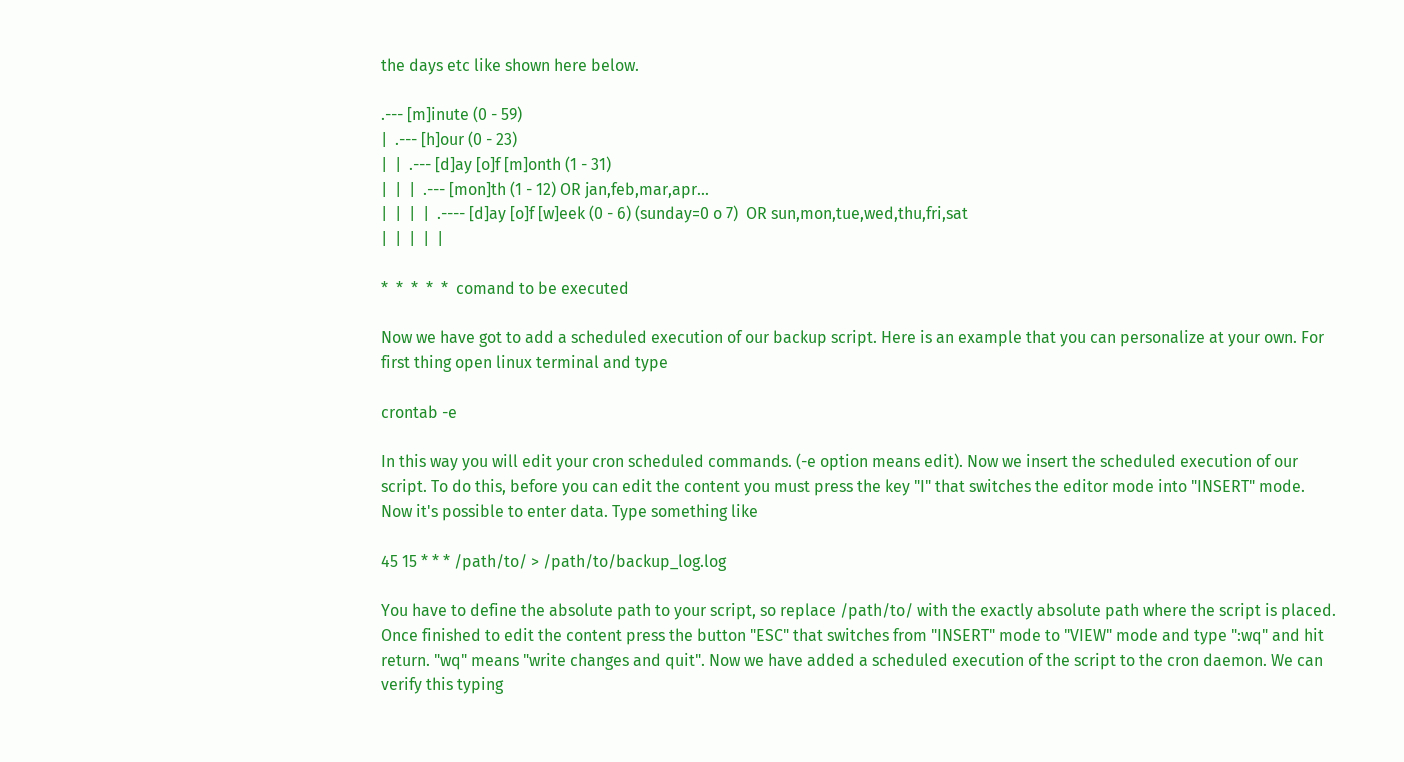the days etc like shown here below.

.--- [m]inute (0 - 59)
|  .--- [h]our (0 - 23)
|  |  .--- [d]ay [o]f [m]onth (1 - 31)
|  |  |  .--- [mon]th (1 - 12) OR jan,feb,mar,apr...
|  |  |  |  .---- [d]ay [o]f [w]eek (0 - 6) (sunday=0 o 7)  OR sun,mon,tue,wed,thu,fri,sat
|  |  |  |  |

*  *  *  *  *  comand to be executed

Now we have got to add a scheduled execution of our backup script. Here is an example that you can personalize at your own. For first thing open linux terminal and type

crontab -e

In this way you will edit your cron scheduled commands. (-e option means edit). Now we insert the scheduled execution of our script. To do this, before you can edit the content you must press the key "I" that switches the editor mode into "INSERT" mode. Now it's possible to enter data. Type something like

45 15 * * * /path/to/ > /path/to/backup_log.log

You have to define the absolute path to your script, so replace /path/to/ with the exactly absolute path where the script is placed. Once finished to edit the content press the button "ESC" that switches from "INSERT" mode to "VIEW" mode and type ":wq" and hit return. "wq" means "write changes and quit". Now we have added a scheduled execution of the script to the cron daemon. We can verify this typing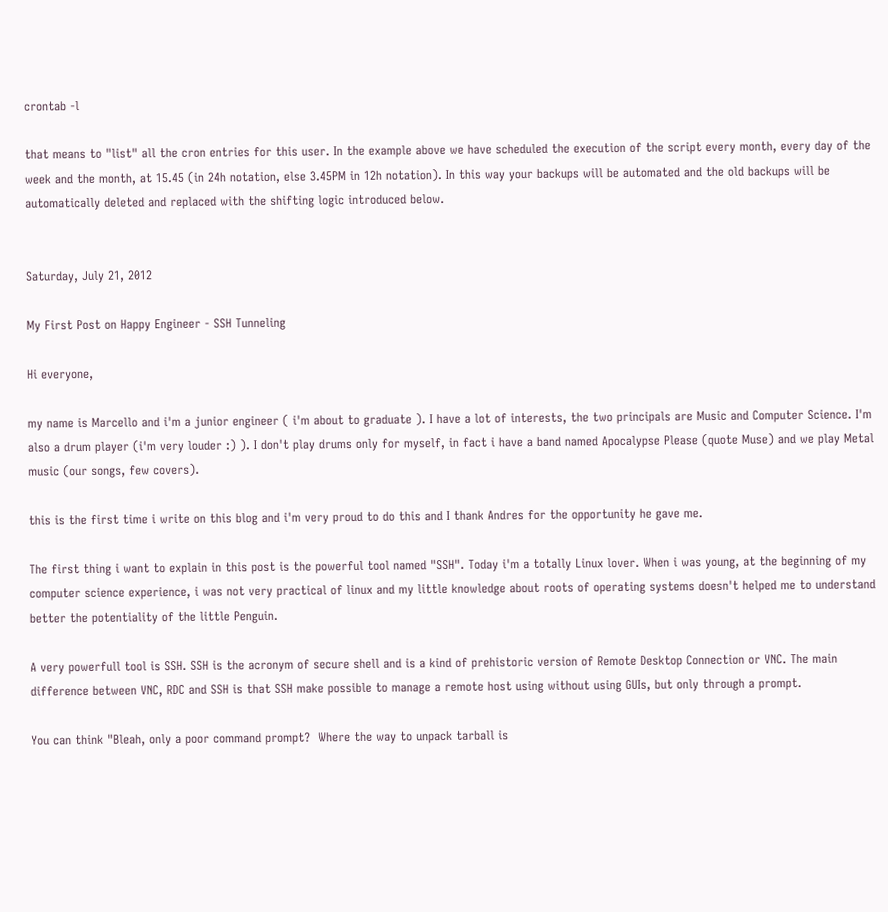crontab -l

that means to "list" all the cron entries for this user. In the example above we have scheduled the execution of the script every month, every day of the week and the month, at 15.45 (in 24h notation, else 3.45PM in 12h notation). In this way your backups will be automated and the old backups will be automatically deleted and replaced with the shifting logic introduced below.


Saturday, July 21, 2012

My First Post on Happy Engineer - SSH Tunneling

Hi everyone,

my name is Marcello and i'm a junior engineer ( i'm about to graduate ). I have a lot of interests, the two principals are Music and Computer Science. I'm also a drum player (i'm very louder :) ). I don't play drums only for myself, in fact i have a band named Apocalypse Please (quote Muse) and we play Metal music (our songs, few covers).

this is the first time i write on this blog and i'm very proud to do this and I thank Andres for the opportunity he gave me.

The first thing i want to explain in this post is the powerful tool named "SSH". Today i'm a totally Linux lover. When i was young, at the beginning of my computer science experience, i was not very practical of linux and my little knowledge about roots of operating systems doesn't helped me to understand better the potentiality of the little Penguin.

A very powerfull tool is SSH. SSH is the acronym of secure shell and is a kind of prehistoric version of Remote Desktop Connection or VNC. The main difference between VNC, RDC and SSH is that SSH make possible to manage a remote host using without using GUIs, but only through a prompt.

You can think "Bleah, only a poor command prompt?  Where the way to unpack tarball is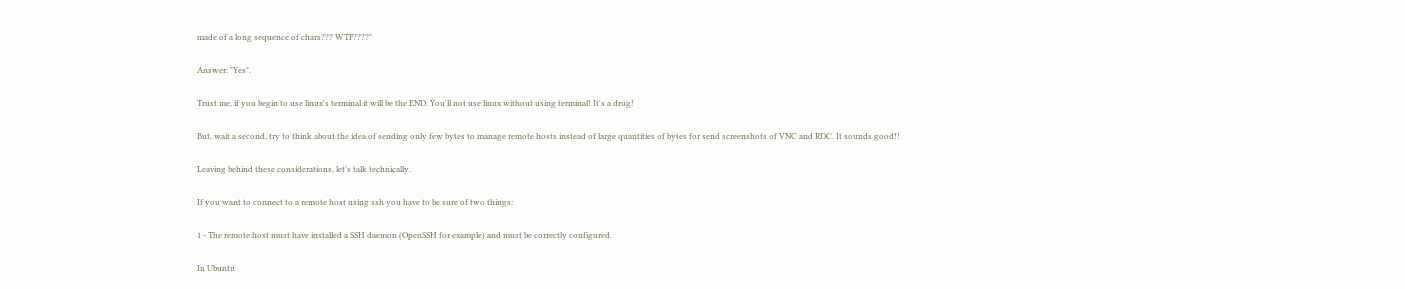made of a long sequence of chars??? WTF????"

Answer: "Yes".

Trust me, if you begin to use linux's terminal it will be the END. You'll not use linux without using terminal! It's a drug!

But, wait a second, try to think about the idea of sending only few bytes to manage remote hosts instead of large quantities of bytes for send screenshots of VNC and RDC. It sounds good!!

Leaving behind these considerations, let's talk technically.

If you want to connect to a remote host using ssh you have to be sure of two things:

1 - The remote host must have installed a SSH daemon (OpenSSH for example) and must be correctly configured.

In Ubuntu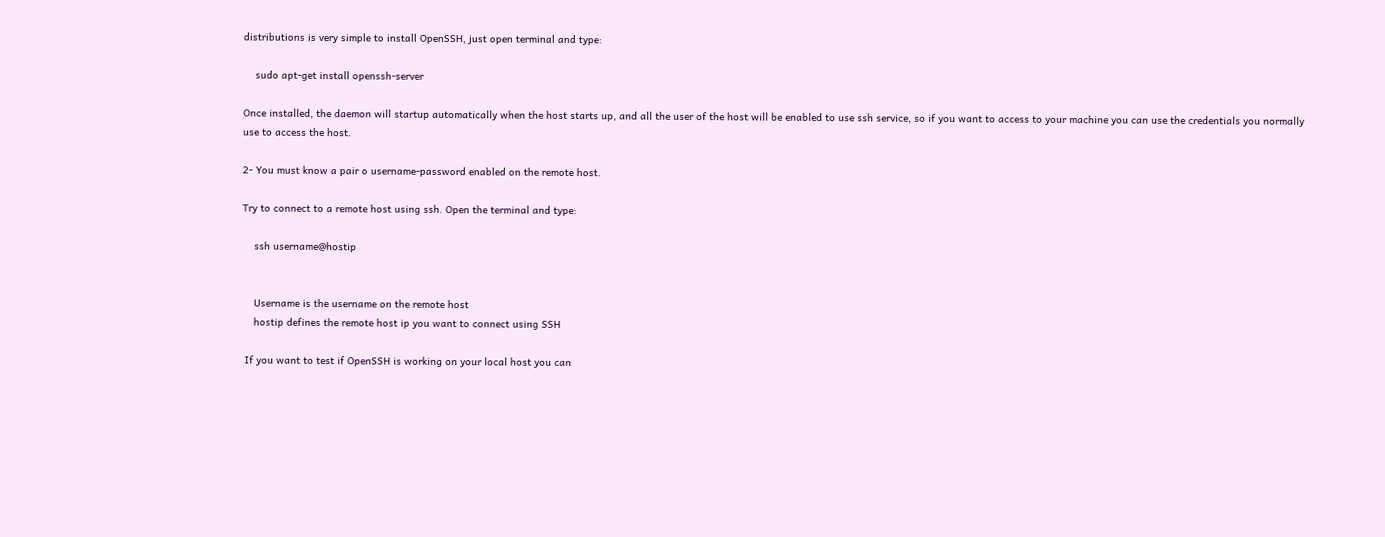distributions is very simple to install OpenSSH, just open terminal and type:

    sudo apt-get install openssh-server

Once installed, the daemon will startup automatically when the host starts up, and all the user of the host will be enabled to use ssh service, so if you want to access to your machine you can use the credentials you normally use to access the host.

2- You must know a pair o username-password enabled on the remote host.

Try to connect to a remote host using ssh. Open the terminal and type:

    ssh username@hostip


    Username is the username on the remote host
    hostip defines the remote host ip you want to connect using SSH

 If you want to test if OpenSSH is working on your local host you can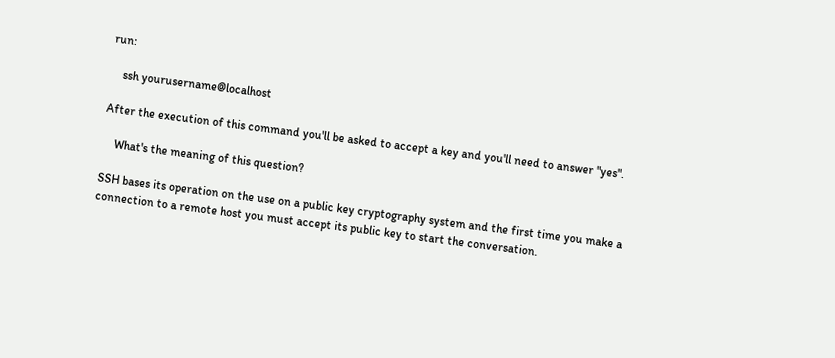run:

    ssh yourusername@localhost

After the execution of this command you'll be asked to accept a key and you'll need to answer "yes".

    What's the meaning of this question?

SSH bases its operation on the use on a public key cryptography system and the first time you make a connection to a remote host you must accept its public key to start the conversation.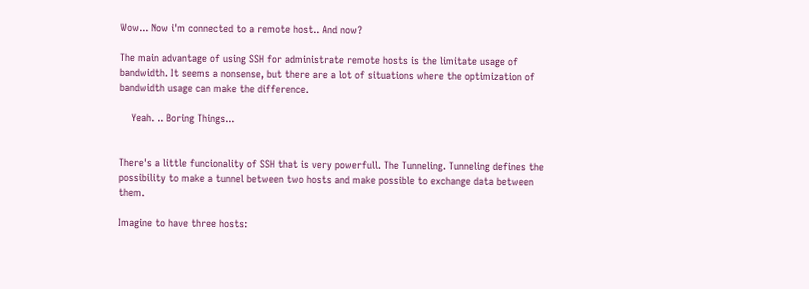Wow... Now i'm connected to a remote host.. And now?

The main advantage of using SSH for administrate remote hosts is the limitate usage of bandwidth. It seems a nonsense, but there are a lot of situations where the optimization of bandwidth usage can make the difference.

    Yeah. .. Boring Things...


There's a little funcionality of SSH that is very powerfull. The Tunneling. Tunneling defines the possibility to make a tunnel between two hosts and make possible to exchange data between them.

Imagine to have three hosts: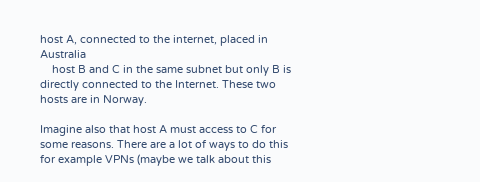host A, connected to the internet, placed in Australia
    host B and C in the same subnet but only B is directly connected to the Internet. These two hosts are in Norway.

Imagine also that host A must access to C for some reasons. There are a lot of ways to do this for example VPNs (maybe we talk about this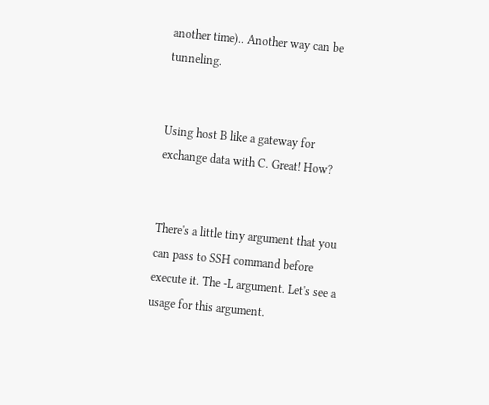another time).. Another way can be tunneling.


Using host B like a gateway for exchange data with C. Great! How?


There's a little tiny argument that you can pass to SSH command before execute it. The -L argument. Let's see a usage for this argument.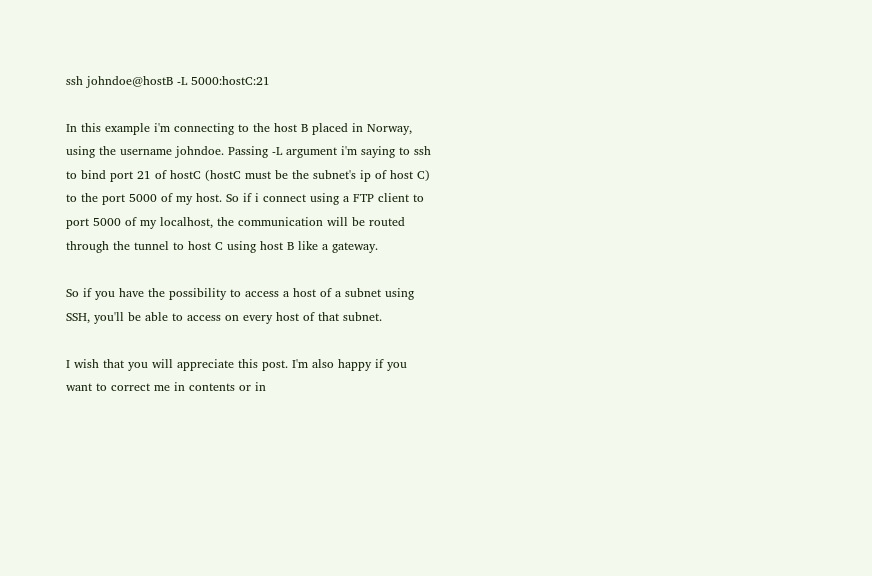ssh johndoe@hostB -L 5000:hostC:21

In this example i'm connecting to the host B placed in Norway, using the username johndoe. Passing -L argument i'm saying to ssh to bind port 21 of hostC (hostC must be the subnet's ip of host C) to the port 5000 of my host. So if i connect using a FTP client to port 5000 of my localhost, the communication will be routed through the tunnel to host C using host B like a gateway.

So if you have the possibility to access a host of a subnet using SSH, you'll be able to access on every host of that subnet.

I wish that you will appreciate this post. I'm also happy if you want to correct me in contents or in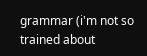grammar (i'm not so trained about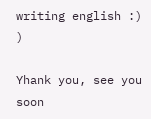writing english :) )

Yhank you, see you soon